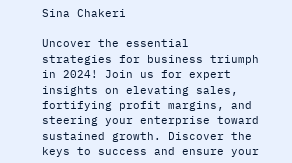Sina Chakeri

Uncover the essential strategies for business triumph in 2024! Join us for expert insights on elevating sales, fortifying profit margins, and steering your enterprise toward sustained growth. Discover the keys to success and ensure your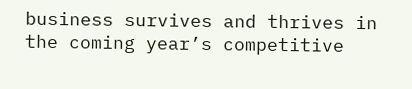business survives and thrives in the coming year’s competitive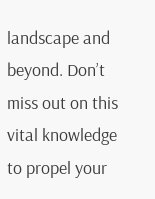landscape and beyond. Don’t miss out on this vital knowledge to propel your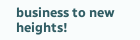business to new heights!